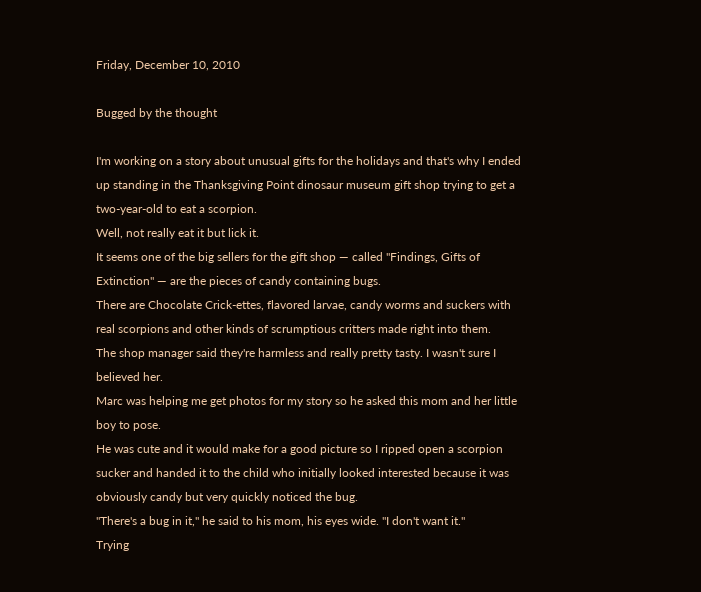Friday, December 10, 2010

Bugged by the thought

I'm working on a story about unusual gifts for the holidays and that's why I ended up standing in the Thanksgiving Point dinosaur museum gift shop trying to get a two-year-old to eat a scorpion.
Well, not really eat it but lick it.
It seems one of the big sellers for the gift shop — called "Findings, Gifts of Extinction" — are the pieces of candy containing bugs.
There are Chocolate Crick-ettes, flavored larvae, candy worms and suckers with real scorpions and other kinds of scrumptious critters made right into them.
The shop manager said they're harmless and really pretty tasty. I wasn't sure I believed her.
Marc was helping me get photos for my story so he asked this mom and her little boy to pose.
He was cute and it would make for a good picture so I ripped open a scorpion sucker and handed it to the child who initially looked interested because it was obviously candy but very quickly noticed the bug.
"There's a bug in it," he said to his mom, his eyes wide. "I don't want it."
Trying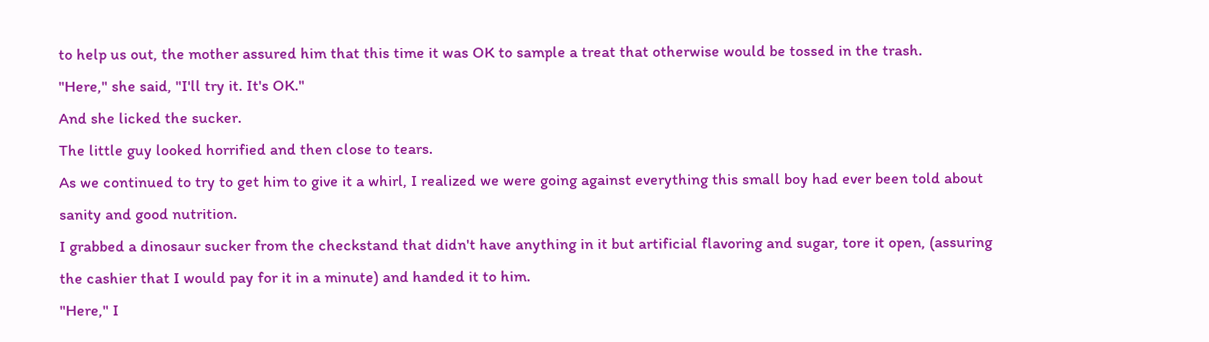to help us out, the mother assured him that this time it was OK to sample a treat that otherwise would be tossed in the trash.
"Here," she said, "I'll try it. It's OK."
And she licked the sucker.
The little guy looked horrified and then close to tears.
As we continued to try to get him to give it a whirl, I realized we were going against everything this small boy had ever been told about sanity and good nutrition.
I grabbed a dinosaur sucker from the checkstand that didn't have anything in it but artificial flavoring and sugar, tore it open, (assuring the cashier that I would pay for it in a minute) and handed it to him.
"Here," I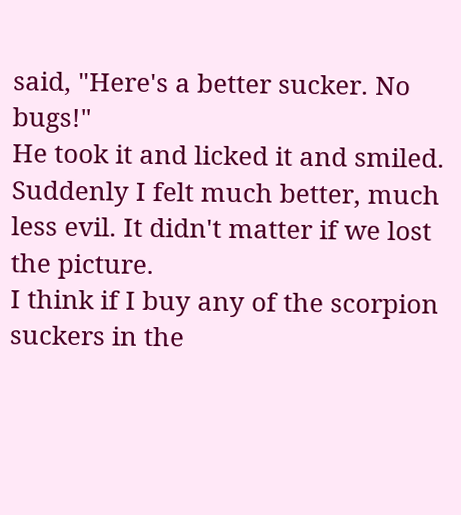said, "Here's a better sucker. No bugs!"
He took it and licked it and smiled.
Suddenly I felt much better, much less evil. It didn't matter if we lost the picture.
I think if I buy any of the scorpion suckers in the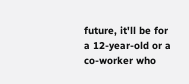future, it'll be for a 12-year-old or a co-worker who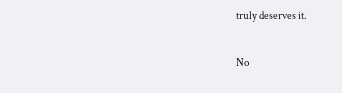truly deserves it.

No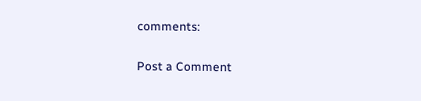comments:

Post a Comment